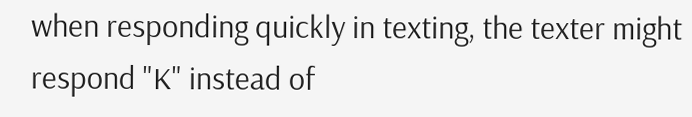when responding quickly in texting, the texter might respond "K" instead of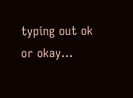typing out ok or okay...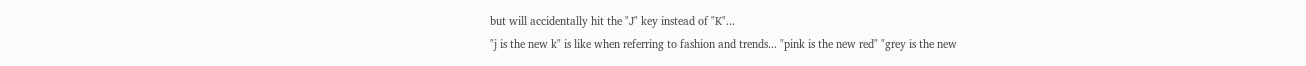but will accidentally hit the "J" key instead of "K"...
"j is the new k" is like when referring to fashion and trends... "pink is the new red" "grey is the new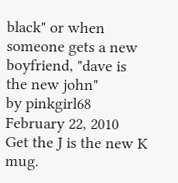black" or when someone gets a new boyfriend, "dave is the new john"
by pinkgirl68 February 22, 2010
Get the J is the new K mug.